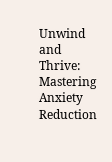Unwind and Thrive: Mastering Anxiety Reduction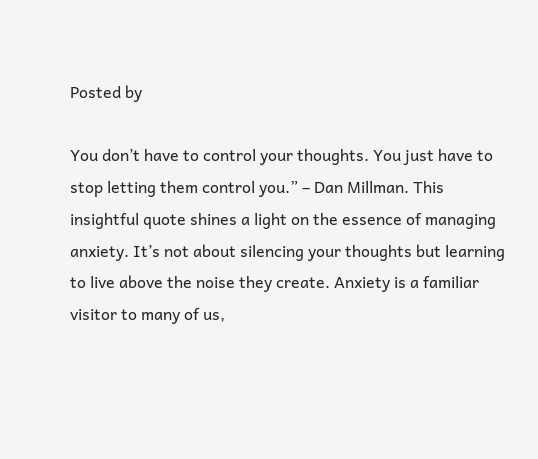Posted by

You don’t have to control your thoughts. You just have to stop letting them control you.” – Dan Millman. This insightful quote shines a light on the essence of managing anxiety. It’s not about silencing your thoughts but learning to live above the noise they create. Anxiety is a familiar visitor to many of us,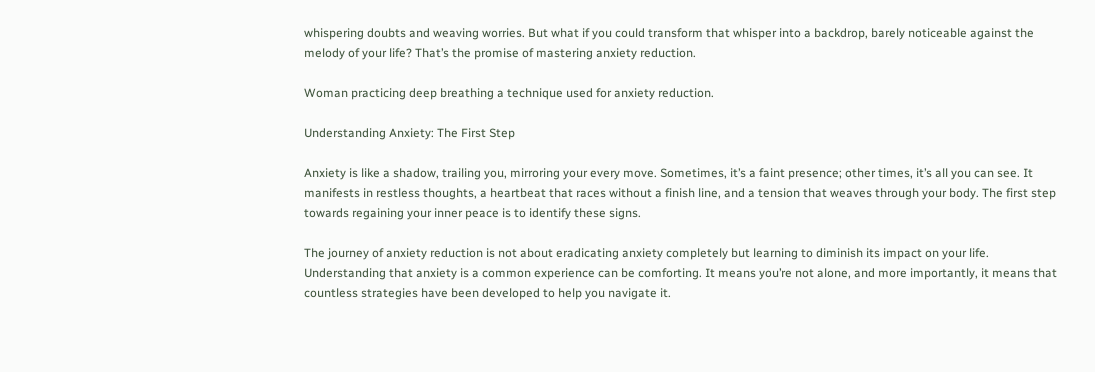whispering doubts and weaving worries. But what if you could transform that whisper into a backdrop, barely noticeable against the melody of your life? That’s the promise of mastering anxiety reduction.

Woman practicing deep breathing a technique used for anxiety reduction.

Understanding Anxiety: The First Step

Anxiety is like a shadow, trailing you, mirroring your every move. Sometimes, it’s a faint presence; other times, it’s all you can see. It manifests in restless thoughts, a heartbeat that races without a finish line, and a tension that weaves through your body. The first step towards regaining your inner peace is to identify these signs.

The journey of anxiety reduction is not about eradicating anxiety completely but learning to diminish its impact on your life. Understanding that anxiety is a common experience can be comforting. It means you’re not alone, and more importantly, it means that countless strategies have been developed to help you navigate it.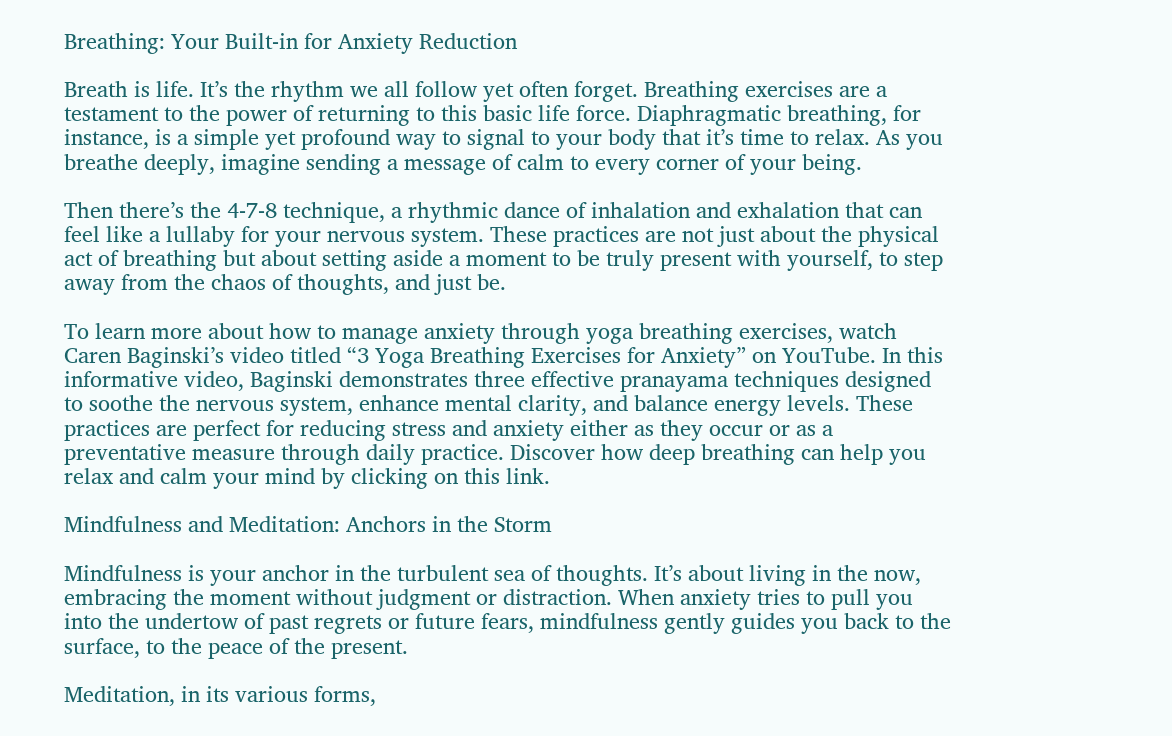Breathing: Your Built-in for Anxiety Reduction

Breath is life. It’s the rhythm we all follow yet often forget. Breathing exercises are a testament to the power of returning to this basic life force. Diaphragmatic breathing, for instance, is a simple yet profound way to signal to your body that it’s time to relax. As you breathe deeply, imagine sending a message of calm to every corner of your being.

Then there’s the 4-7-8 technique, a rhythmic dance of inhalation and exhalation that can feel like a lullaby for your nervous system. These practices are not just about the physical act of breathing but about setting aside a moment to be truly present with yourself, to step away from the chaos of thoughts, and just be.

To learn more about how to manage anxiety through yoga breathing exercises, watch Caren Baginski’s video titled “3 Yoga Breathing Exercises for Anxiety” on YouTube. In this informative video, Baginski demonstrates three effective pranayama techniques designed to soothe the nervous system, enhance mental clarity, and balance energy levels. These practices are perfect for reducing stress and anxiety either as they occur or as a preventative measure through daily practice. Discover how deep breathing can help you relax and calm your mind by clicking on this link.

Mindfulness and Meditation: Anchors in the Storm

Mindfulness is your anchor in the turbulent sea of thoughts. It’s about living in the now, embracing the moment without judgment or distraction. When anxiety tries to pull you into the undertow of past regrets or future fears, mindfulness gently guides you back to the surface, to the peace of the present.

Meditation, in its various forms,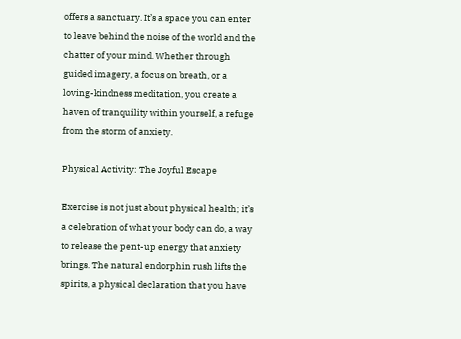offers a sanctuary. It’s a space you can enter to leave behind the noise of the world and the chatter of your mind. Whether through guided imagery, a focus on breath, or a loving-kindness meditation, you create a haven of tranquility within yourself, a refuge from the storm of anxiety.

Physical Activity: The Joyful Escape

Exercise is not just about physical health; it’s a celebration of what your body can do, a way to release the pent-up energy that anxiety brings. The natural endorphin rush lifts the spirits, a physical declaration that you have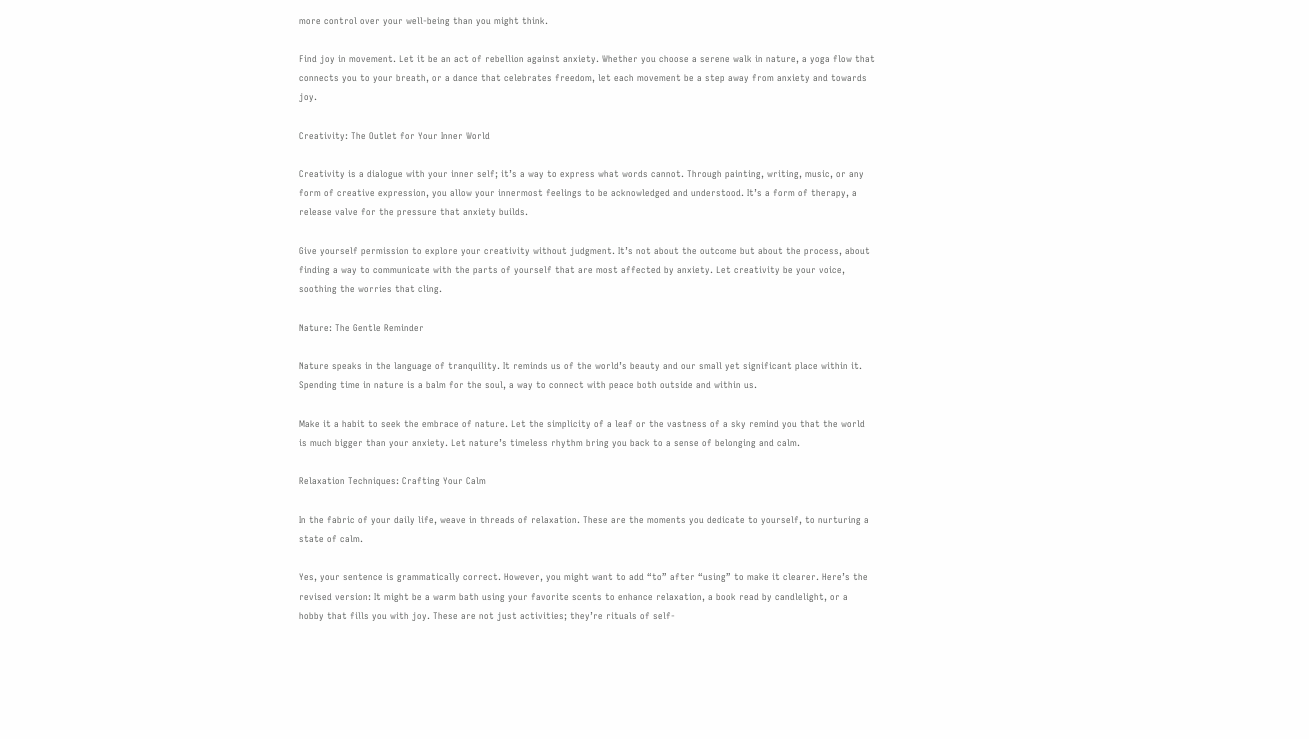more control over your well-being than you might think.

Find joy in movement. Let it be an act of rebellion against anxiety. Whether you choose a serene walk in nature, a yoga flow that connects you to your breath, or a dance that celebrates freedom, let each movement be a step away from anxiety and towards joy.

Creativity: The Outlet for Your Inner World

Creativity is a dialogue with your inner self; it’s a way to express what words cannot. Through painting, writing, music, or any form of creative expression, you allow your innermost feelings to be acknowledged and understood. It’s a form of therapy, a release valve for the pressure that anxiety builds.

Give yourself permission to explore your creativity without judgment. It’s not about the outcome but about the process, about finding a way to communicate with the parts of yourself that are most affected by anxiety. Let creativity be your voice, soothing the worries that cling.

Nature: The Gentle Reminder

Nature speaks in the language of tranquility. It reminds us of the world’s beauty and our small yet significant place within it. Spending time in nature is a balm for the soul, a way to connect with peace both outside and within us.

Make it a habit to seek the embrace of nature. Let the simplicity of a leaf or the vastness of a sky remind you that the world is much bigger than your anxiety. Let nature’s timeless rhythm bring you back to a sense of belonging and calm.

Relaxation Techniques: Crafting Your Calm

In the fabric of your daily life, weave in threads of relaxation. These are the moments you dedicate to yourself, to nurturing a state of calm.

Yes, your sentence is grammatically correct. However, you might want to add “to” after “using” to make it clearer. Here’s the revised version: It might be a warm bath using your favorite scents to enhance relaxation, a book read by candlelight, or a hobby that fills you with joy. These are not just activities; they’re rituals of self-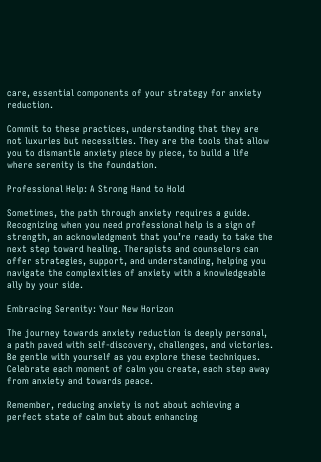care, essential components of your strategy for anxiety reduction.

Commit to these practices, understanding that they are not luxuries but necessities. They are the tools that allow you to dismantle anxiety piece by piece, to build a life where serenity is the foundation.

Professional Help: A Strong Hand to Hold

Sometimes, the path through anxiety requires a guide. Recognizing when you need professional help is a sign of strength, an acknowledgment that you’re ready to take the next step toward healing. Therapists and counselors can offer strategies, support, and understanding, helping you navigate the complexities of anxiety with a knowledgeable ally by your side.

Embracing Serenity: Your New Horizon

The journey towards anxiety reduction is deeply personal, a path paved with self-discovery, challenges, and victories. Be gentle with yourself as you explore these techniques. Celebrate each moment of calm you create, each step away from anxiety and towards peace.

Remember, reducing anxiety is not about achieving a perfect state of calm but about enhancing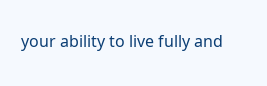your ability to live fully and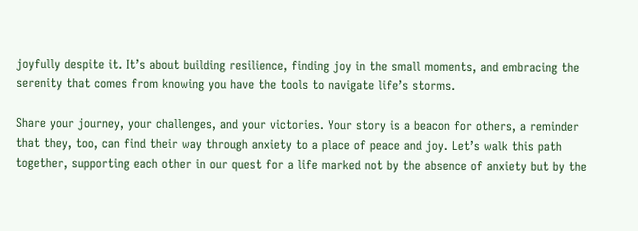joyfully despite it. It’s about building resilience, finding joy in the small moments, and embracing the serenity that comes from knowing you have the tools to navigate life’s storms.

Share your journey, your challenges, and your victories. Your story is a beacon for others, a reminder that they, too, can find their way through anxiety to a place of peace and joy. Let’s walk this path together, supporting each other in our quest for a life marked not by the absence of anxiety but by the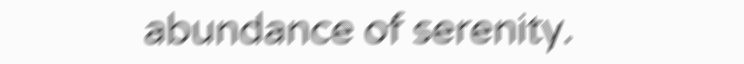abundance of serenity.